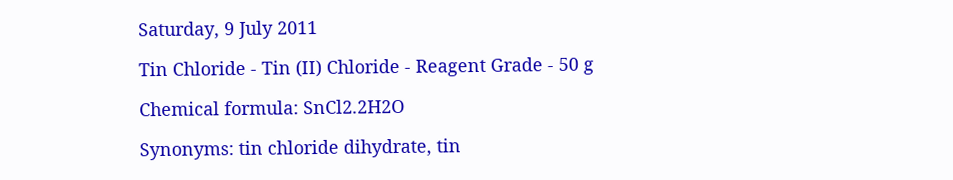Saturday, 9 July 2011

Tin Chloride - Tin (II) Chloride - Reagent Grade - 50 g

Chemical formula: SnCl2.2H2O

Synonyms: tin chloride dihydrate, tin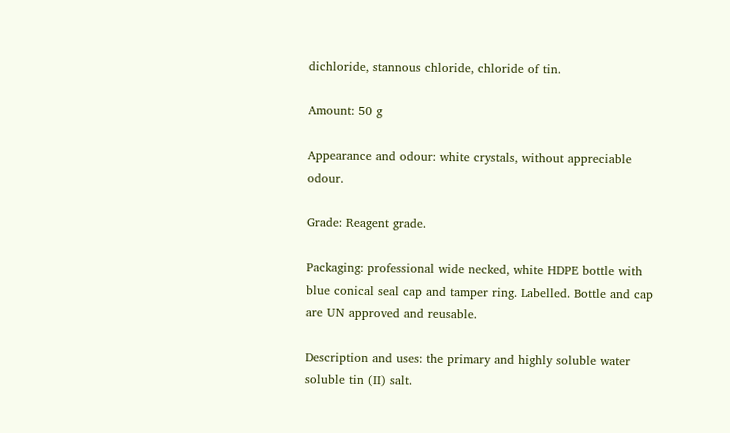dichloride, stannous chloride, chloride of tin.

Amount: 50 g

Appearance and odour: white crystals, without appreciable odour.

Grade: Reagent grade.

Packaging: professional wide necked, white HDPE bottle with blue conical seal cap and tamper ring. Labelled. Bottle and cap are UN approved and reusable.

Description and uses: the primary and highly soluble water soluble tin (II) salt.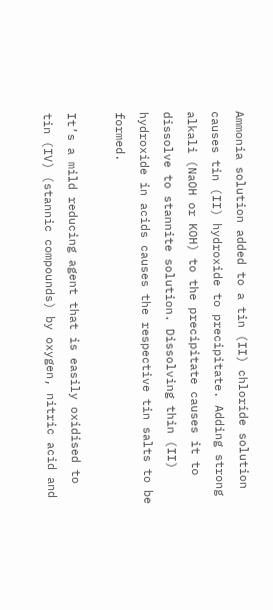Ammonia solution added to a tin (II) chloride solution causes tin (II) hydroxide to precipitate. Adding strong alkali (NaOH or KOH) to the precipitate causes it to dissolve to stannite solution. Dissolving thin (II) hydroxide in acids causes the respective tin salts to be formed.

It’s a mild reducing agent that is easily oxidised to tin (IV) (stannic compounds) by oxygen, nitric acid and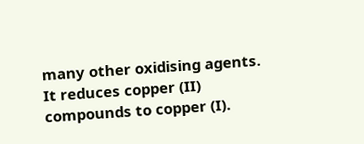many other oxidising agents. It reduces copper (II) compounds to copper (I).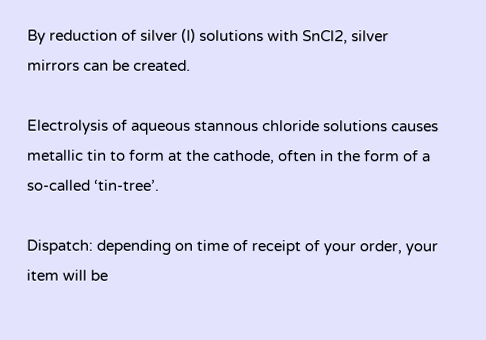By reduction of silver (I) solutions with SnCl2, silver mirrors can be created.

Electrolysis of aqueous stannous chloride solutions causes metallic tin to form at the cathode, often in the form of a so-called ‘tin-tree’.

Dispatch: depending on time of receipt of your order, your item will be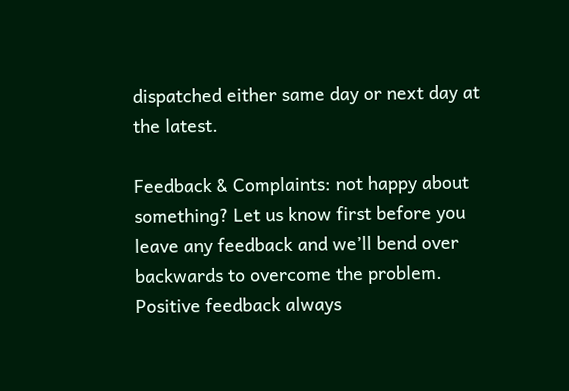dispatched either same day or next day at the latest.

Feedback & Complaints: not happy about something? Let us know first before you leave any feedback and we’ll bend over backwards to overcome the problem. Positive feedback always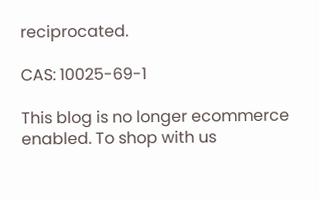reciprocated.

CAS: 10025-69-1

This blog is no longer ecommerce enabled. To shop with us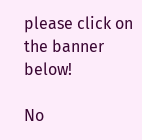please click on the banner below!

No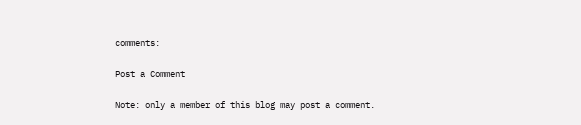comments:

Post a Comment

Note: only a member of this blog may post a comment.